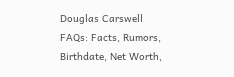Douglas Carswell FAQs: Facts, Rumors, Birthdate, Net Worth,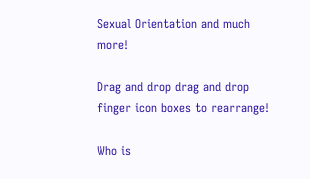Sexual Orientation and much more!

Drag and drop drag and drop finger icon boxes to rearrange!

Who is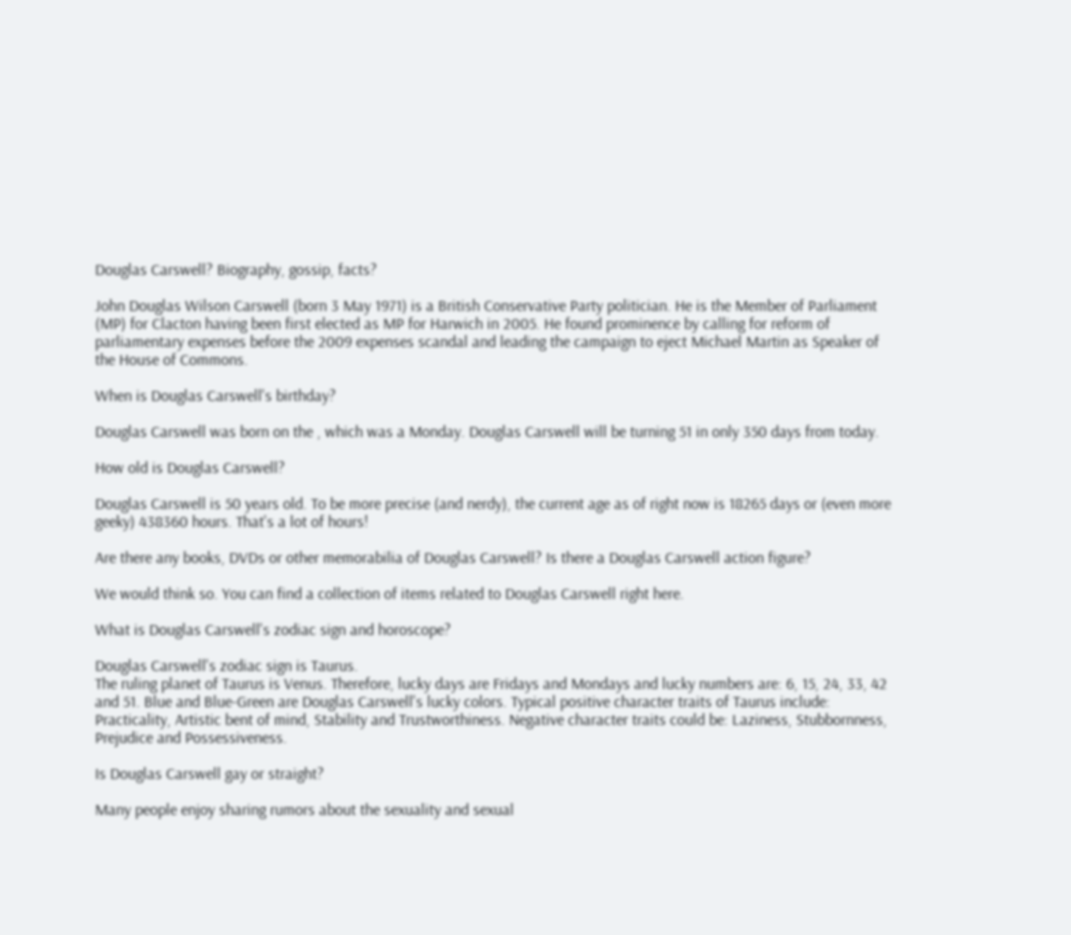Douglas Carswell? Biography, gossip, facts?

John Douglas Wilson Carswell (born 3 May 1971) is a British Conservative Party politician. He is the Member of Parliament (MP) for Clacton having been first elected as MP for Harwich in 2005. He found prominence by calling for reform of parliamentary expenses before the 2009 expenses scandal and leading the campaign to eject Michael Martin as Speaker of the House of Commons.

When is Douglas Carswell's birthday?

Douglas Carswell was born on the , which was a Monday. Douglas Carswell will be turning 51 in only 350 days from today.

How old is Douglas Carswell?

Douglas Carswell is 50 years old. To be more precise (and nerdy), the current age as of right now is 18265 days or (even more geeky) 438360 hours. That's a lot of hours!

Are there any books, DVDs or other memorabilia of Douglas Carswell? Is there a Douglas Carswell action figure?

We would think so. You can find a collection of items related to Douglas Carswell right here.

What is Douglas Carswell's zodiac sign and horoscope?

Douglas Carswell's zodiac sign is Taurus.
The ruling planet of Taurus is Venus. Therefore, lucky days are Fridays and Mondays and lucky numbers are: 6, 15, 24, 33, 42 and 51. Blue and Blue-Green are Douglas Carswell's lucky colors. Typical positive character traits of Taurus include: Practicality, Artistic bent of mind, Stability and Trustworthiness. Negative character traits could be: Laziness, Stubbornness, Prejudice and Possessiveness.

Is Douglas Carswell gay or straight?

Many people enjoy sharing rumors about the sexuality and sexual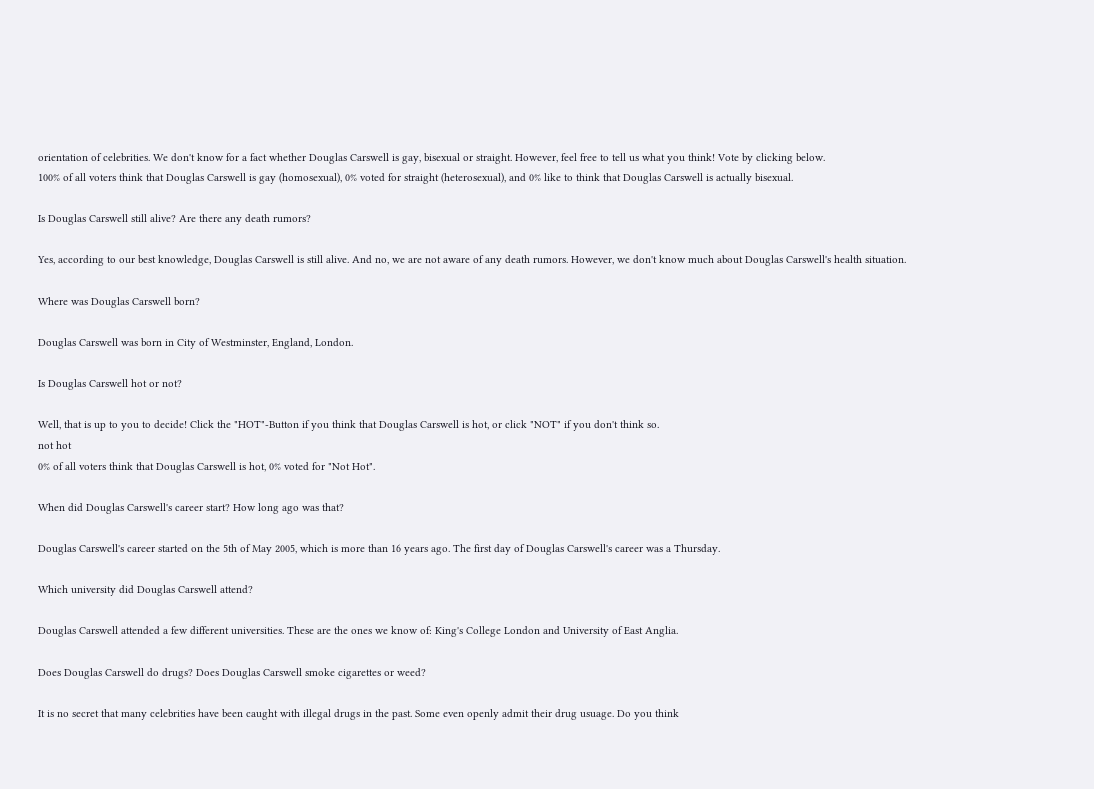orientation of celebrities. We don't know for a fact whether Douglas Carswell is gay, bisexual or straight. However, feel free to tell us what you think! Vote by clicking below.
100% of all voters think that Douglas Carswell is gay (homosexual), 0% voted for straight (heterosexual), and 0% like to think that Douglas Carswell is actually bisexual.

Is Douglas Carswell still alive? Are there any death rumors?

Yes, according to our best knowledge, Douglas Carswell is still alive. And no, we are not aware of any death rumors. However, we don't know much about Douglas Carswell's health situation.

Where was Douglas Carswell born?

Douglas Carswell was born in City of Westminster, England, London.

Is Douglas Carswell hot or not?

Well, that is up to you to decide! Click the "HOT"-Button if you think that Douglas Carswell is hot, or click "NOT" if you don't think so.
not hot
0% of all voters think that Douglas Carswell is hot, 0% voted for "Not Hot".

When did Douglas Carswell's career start? How long ago was that?

Douglas Carswell's career started on the 5th of May 2005, which is more than 16 years ago. The first day of Douglas Carswell's career was a Thursday.

Which university did Douglas Carswell attend?

Douglas Carswell attended a few different universities. These are the ones we know of: King's College London and University of East Anglia.

Does Douglas Carswell do drugs? Does Douglas Carswell smoke cigarettes or weed?

It is no secret that many celebrities have been caught with illegal drugs in the past. Some even openly admit their drug usuage. Do you think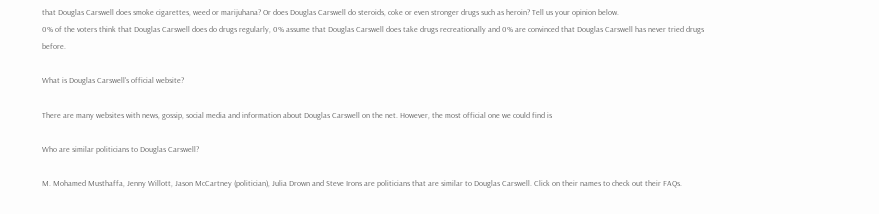that Douglas Carswell does smoke cigarettes, weed or marijuhana? Or does Douglas Carswell do steroids, coke or even stronger drugs such as heroin? Tell us your opinion below.
0% of the voters think that Douglas Carswell does do drugs regularly, 0% assume that Douglas Carswell does take drugs recreationally and 0% are convinced that Douglas Carswell has never tried drugs before.

What is Douglas Carswell's official website?

There are many websites with news, gossip, social media and information about Douglas Carswell on the net. However, the most official one we could find is

Who are similar politicians to Douglas Carswell?

M. Mohamed Musthaffa, Jenny Willott, Jason McCartney (politician), Julia Drown and Steve Irons are politicians that are similar to Douglas Carswell. Click on their names to check out their FAQs.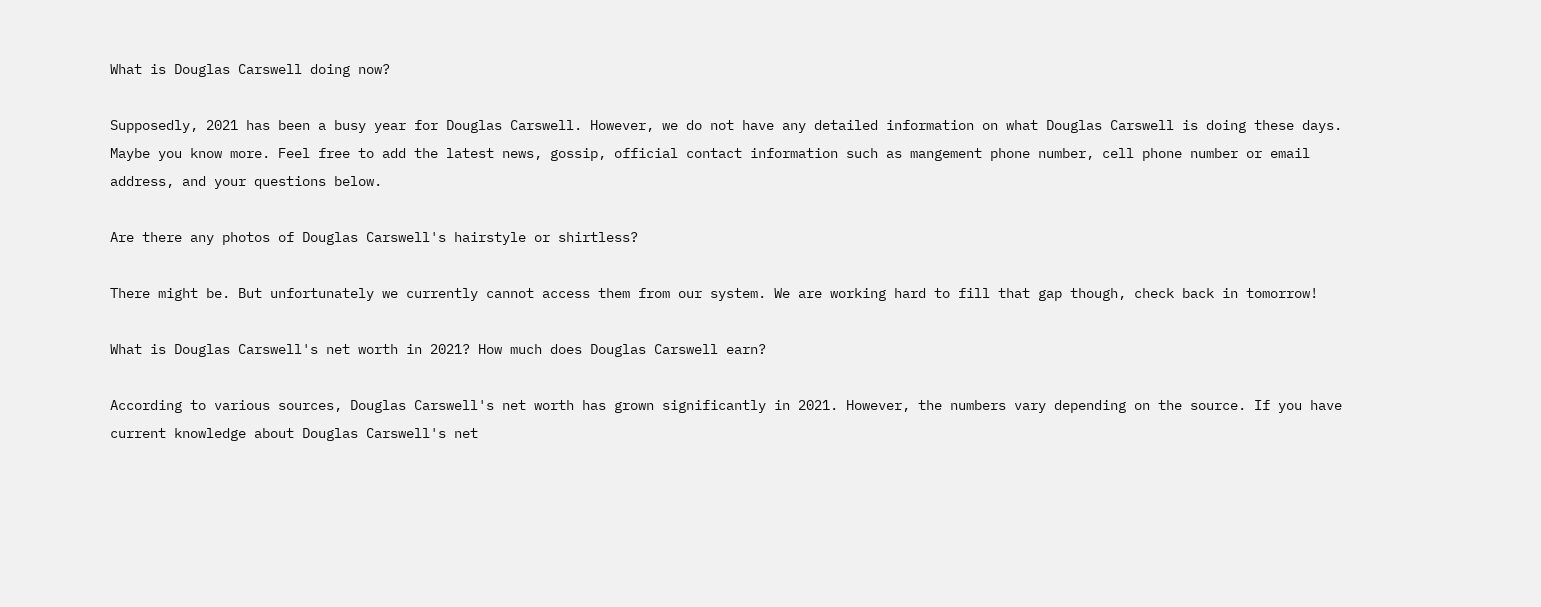What is Douglas Carswell doing now?

Supposedly, 2021 has been a busy year for Douglas Carswell. However, we do not have any detailed information on what Douglas Carswell is doing these days. Maybe you know more. Feel free to add the latest news, gossip, official contact information such as mangement phone number, cell phone number or email address, and your questions below.

Are there any photos of Douglas Carswell's hairstyle or shirtless?

There might be. But unfortunately we currently cannot access them from our system. We are working hard to fill that gap though, check back in tomorrow!

What is Douglas Carswell's net worth in 2021? How much does Douglas Carswell earn?

According to various sources, Douglas Carswell's net worth has grown significantly in 2021. However, the numbers vary depending on the source. If you have current knowledge about Douglas Carswell's net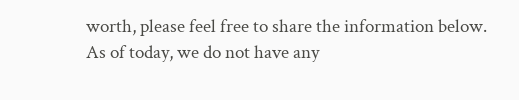worth, please feel free to share the information below.
As of today, we do not have any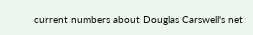current numbers about Douglas Carswell's net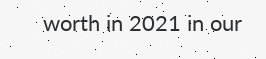worth in 2021 in our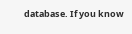database. If you know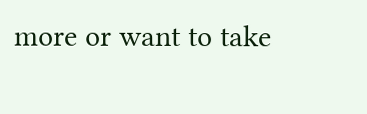more or want to take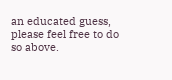an educated guess, please feel free to do so above.